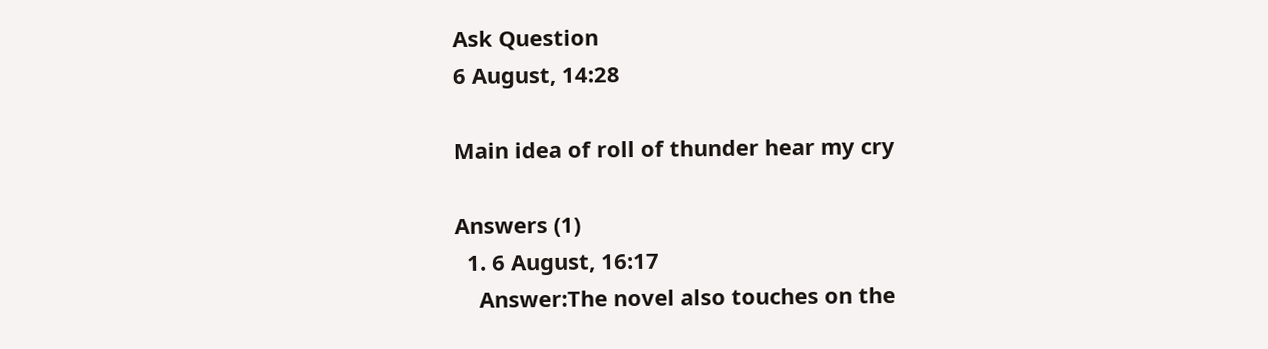Ask Question
6 August, 14:28

Main idea of roll of thunder hear my cry

Answers (1)
  1. 6 August, 16:17
    Answer:The novel also touches on the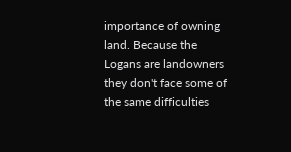importance of owning land. Because the Logans are landowners they don't face some of the same difficulties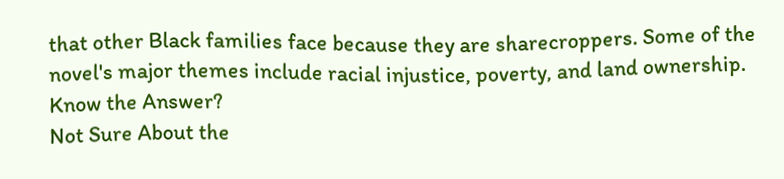that other Black families face because they are sharecroppers. Some of the novel's major themes include racial injustice, poverty, and land ownership.
Know the Answer?
Not Sure About the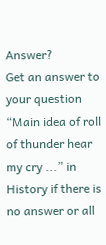Answer?
Get an answer to your question  “Main idea of roll of thunder hear my cry ...” in  History if there is no answer or all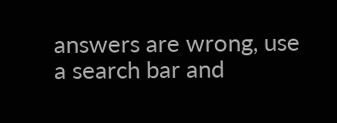answers are wrong, use a search bar and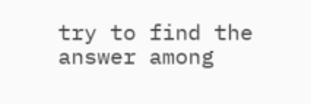try to find the answer among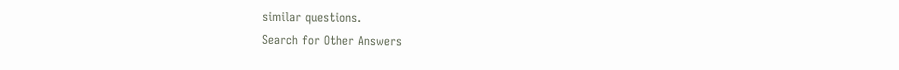similar questions.
Search for Other Answers